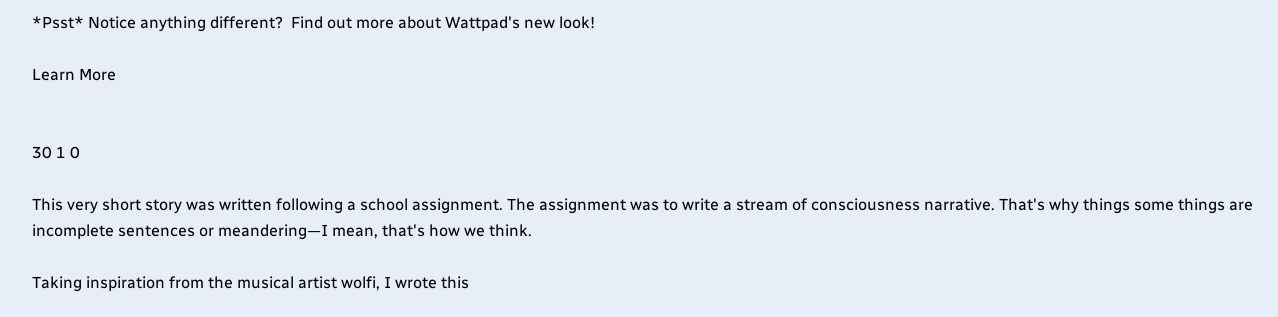*Psst* Notice anything different?  Find out more about Wattpad's new look!

Learn More


30 1 0

This very short story was written following a school assignment. The assignment was to write a stream of consciousness narrative. That's why things some things are incomplete sentences or meandering—I mean, that's how we think.

Taking inspiration from the musical artist wolfi, I wrote this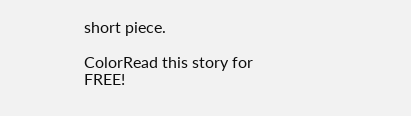short piece.

ColorRead this story for FREE!